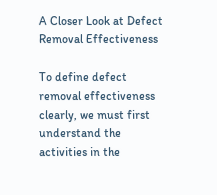A Closer Look at Defect Removal Effectiveness

To define defect removal effectiveness clearly, we must first understand the activities in the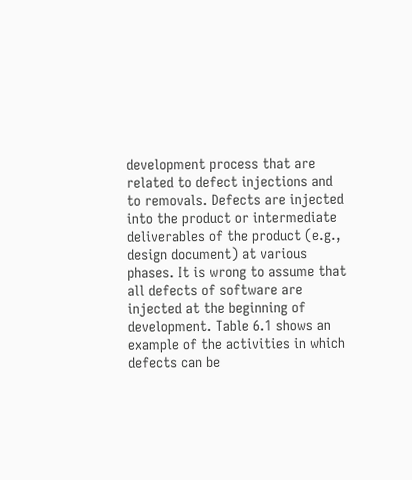development process that are related to defect injections and to removals. Defects are injected into the product or intermediate deliverables of the product (e.g., design document) at various phases. It is wrong to assume that all defects of software are injected at the beginning of development. Table 6.1 shows an example of the activities in which defects can be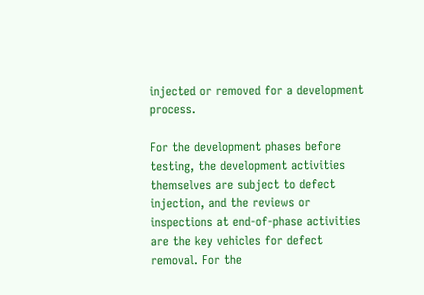injected or removed for a development process.

For the development phases before testing, the development activities themselves are subject to defect injection, and the reviews or inspections at end-of-phase activities are the key vehicles for defect removal. For the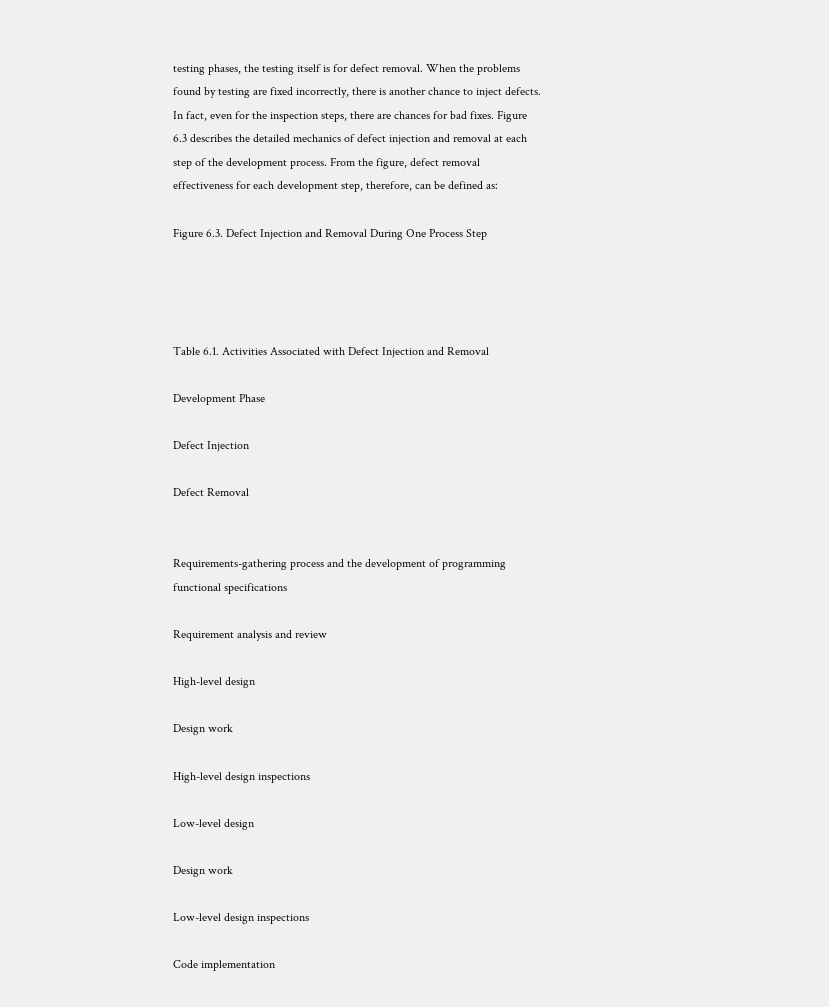testing phases, the testing itself is for defect removal. When the problems found by testing are fixed incorrectly, there is another chance to inject defects. In fact, even for the inspection steps, there are chances for bad fixes. Figure 6.3 describes the detailed mechanics of defect injection and removal at each step of the development process. From the figure, defect removal effectiveness for each development step, therefore, can be defined as:

Figure 6.3. Defect Injection and Removal During One Process Step




Table 6.1. Activities Associated with Defect Injection and Removal

Development Phase

Defect Injection

Defect Removal


Requirements-gathering process and the development of programming functional specifications

Requirement analysis and review

High-level design

Design work

High-level design inspections

Low-level design

Design work

Low-level design inspections

Code implementation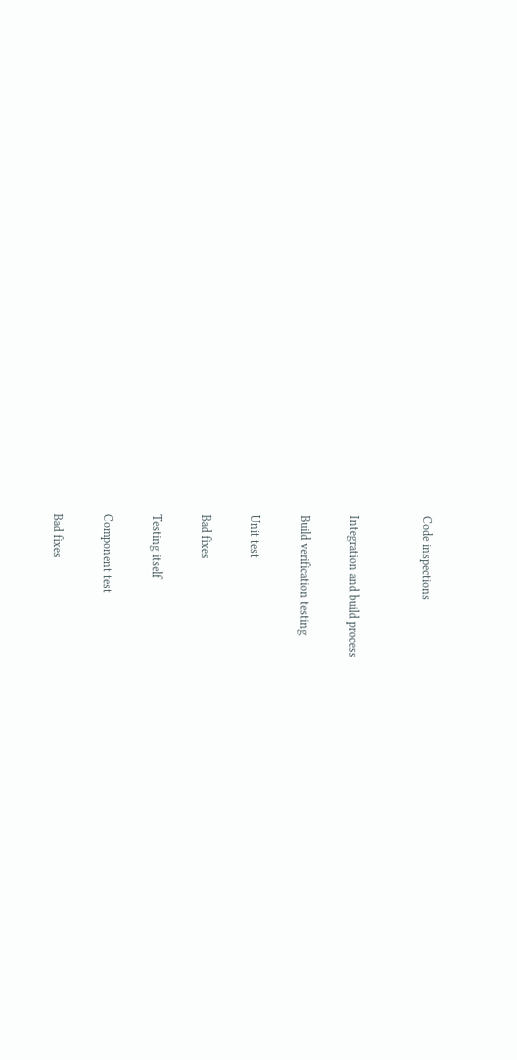Code inspections


Integration and build process

Build verification testing

Unit test

Bad fixes

Testing itself

Component test

Bad fixes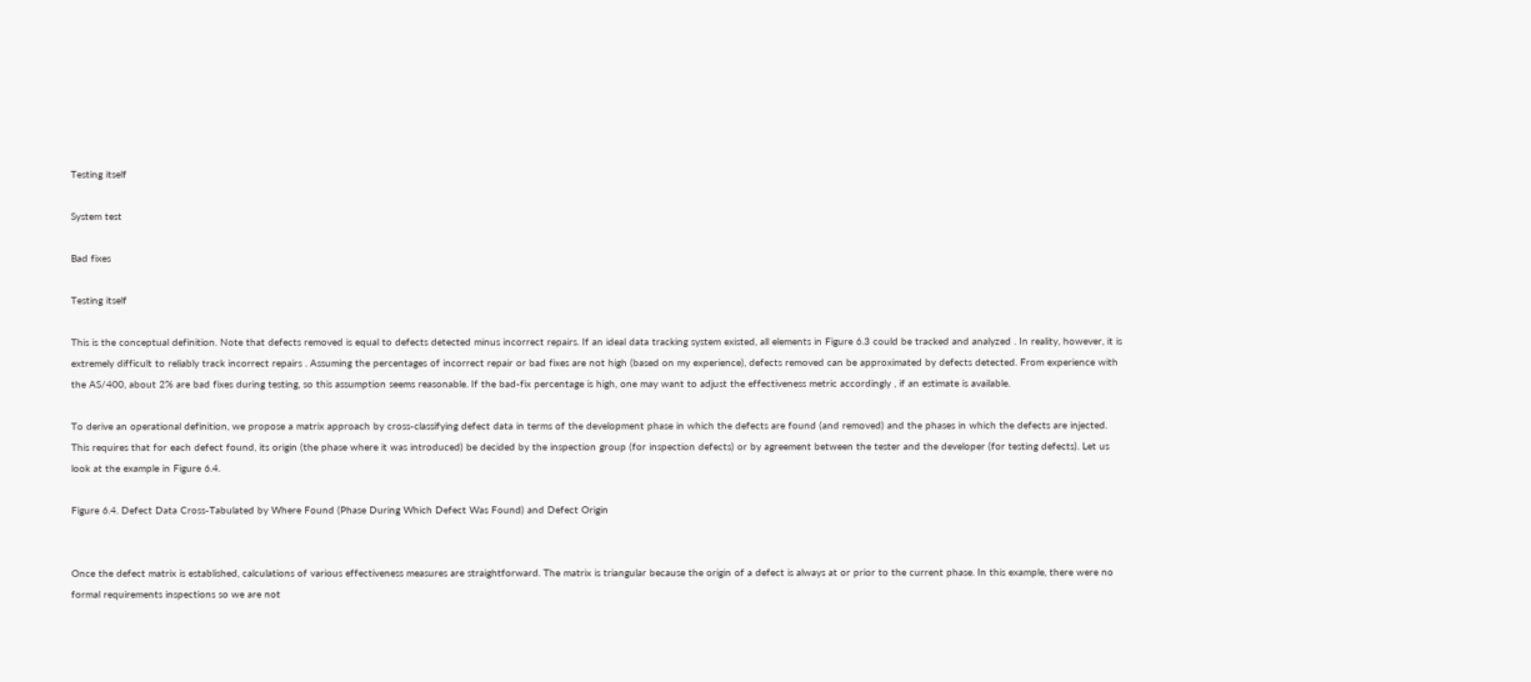Testing itself

System test

Bad fixes

Testing itself

This is the conceptual definition. Note that defects removed is equal to defects detected minus incorrect repairs. If an ideal data tracking system existed, all elements in Figure 6.3 could be tracked and analyzed . In reality, however, it is extremely difficult to reliably track incorrect repairs . Assuming the percentages of incorrect repair or bad fixes are not high (based on my experience), defects removed can be approximated by defects detected. From experience with the AS/400, about 2% are bad fixes during testing, so this assumption seems reasonable. If the bad-fix percentage is high, one may want to adjust the effectiveness metric accordingly , if an estimate is available.

To derive an operational definition, we propose a matrix approach by cross-classifying defect data in terms of the development phase in which the defects are found (and removed) and the phases in which the defects are injected. This requires that for each defect found, its origin (the phase where it was introduced) be decided by the inspection group (for inspection defects) or by agreement between the tester and the developer (for testing defects). Let us look at the example in Figure 6.4.

Figure 6.4. Defect Data Cross-Tabulated by Where Found (Phase During Which Defect Was Found) and Defect Origin


Once the defect matrix is established, calculations of various effectiveness measures are straightforward. The matrix is triangular because the origin of a defect is always at or prior to the current phase. In this example, there were no formal requirements inspections so we are not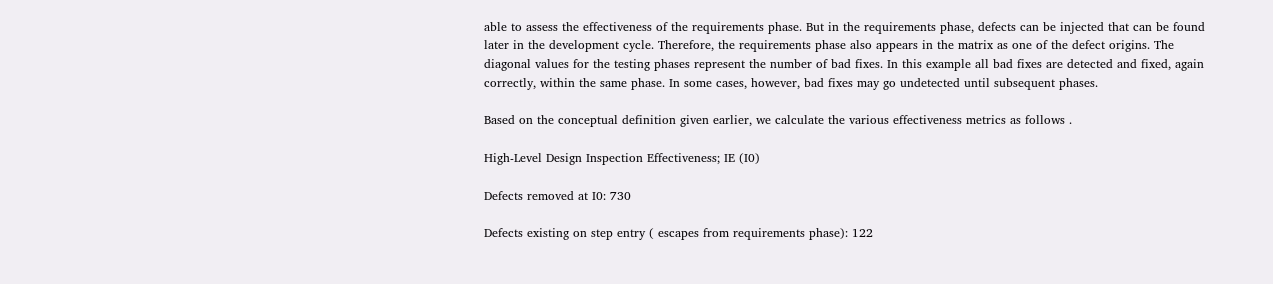able to assess the effectiveness of the requirements phase. But in the requirements phase, defects can be injected that can be found later in the development cycle. Therefore, the requirements phase also appears in the matrix as one of the defect origins. The diagonal values for the testing phases represent the number of bad fixes. In this example all bad fixes are detected and fixed, again correctly, within the same phase. In some cases, however, bad fixes may go undetected until subsequent phases.

Based on the conceptual definition given earlier, we calculate the various effectiveness metrics as follows .

High-Level Design Inspection Effectiveness; IE (I0)

Defects removed at I0: 730

Defects existing on step entry ( escapes from requirements phase): 122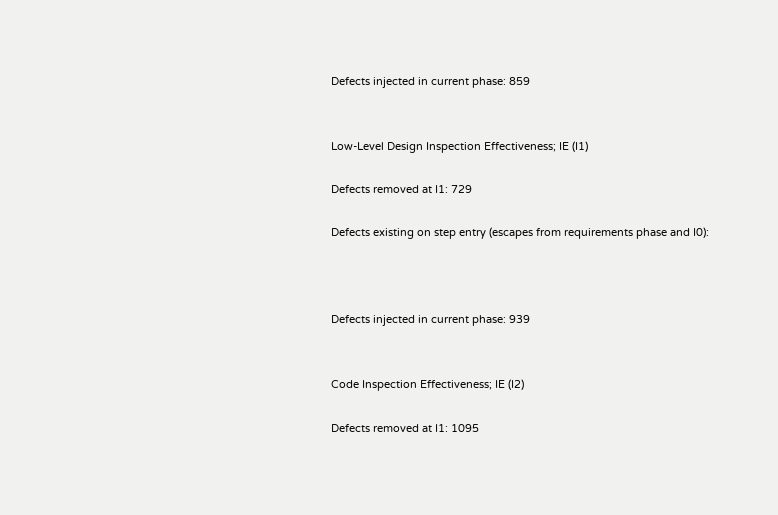Defects injected in current phase: 859


Low-Level Design Inspection Effectiveness; IE (I1)

Defects removed at I1: 729

Defects existing on step entry (escapes from requirements phase and I0):



Defects injected in current phase: 939


Code Inspection Effectiveness; IE (I2)

Defects removed at I1: 1095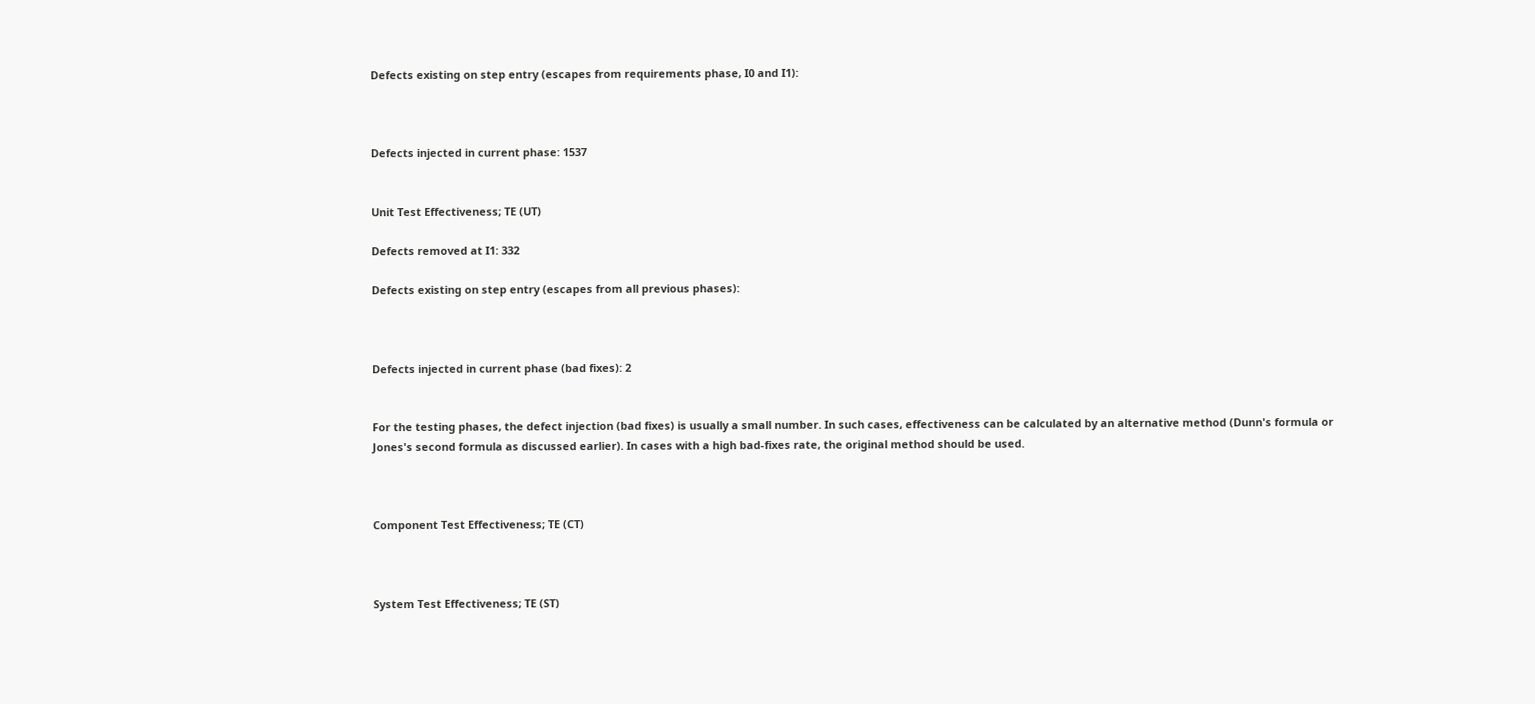Defects existing on step entry (escapes from requirements phase, I0 and I1):



Defects injected in current phase: 1537


Unit Test Effectiveness; TE (UT)

Defects removed at I1: 332

Defects existing on step entry (escapes from all previous phases):



Defects injected in current phase (bad fixes): 2


For the testing phases, the defect injection (bad fixes) is usually a small number. In such cases, effectiveness can be calculated by an alternative method (Dunn's formula or Jones's second formula as discussed earlier). In cases with a high bad-fixes rate, the original method should be used.



Component Test Effectiveness; TE (CT)



System Test Effectiveness; TE (ST)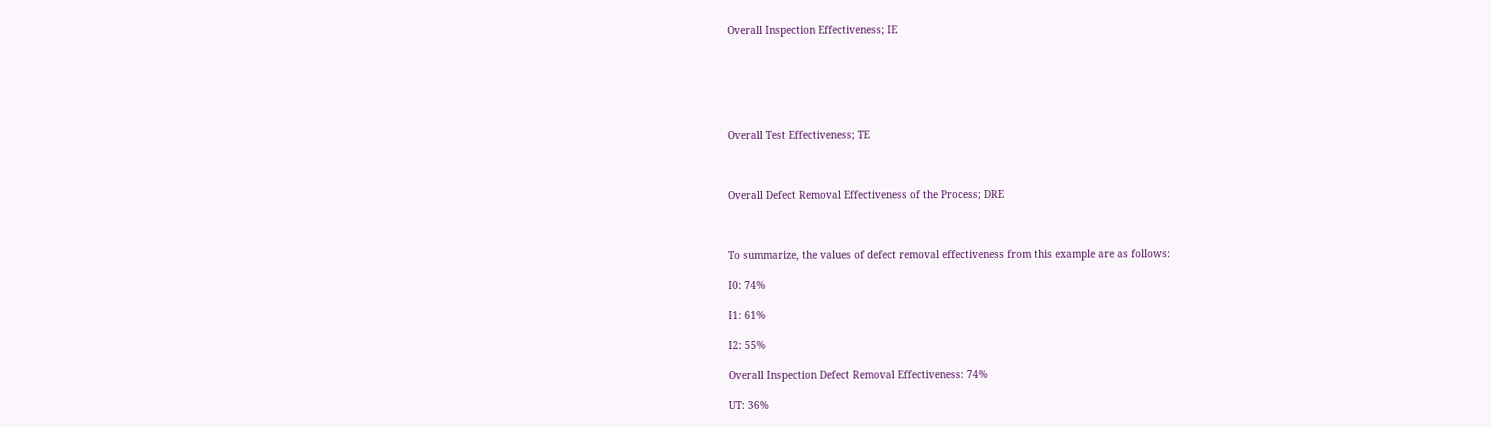Overall Inspection Effectiveness; IE






Overall Test Effectiveness; TE



Overall Defect Removal Effectiveness of the Process; DRE



To summarize, the values of defect removal effectiveness from this example are as follows:

I0: 74%

I1: 61%

I2: 55%

Overall Inspection Defect Removal Effectiveness: 74%

UT: 36%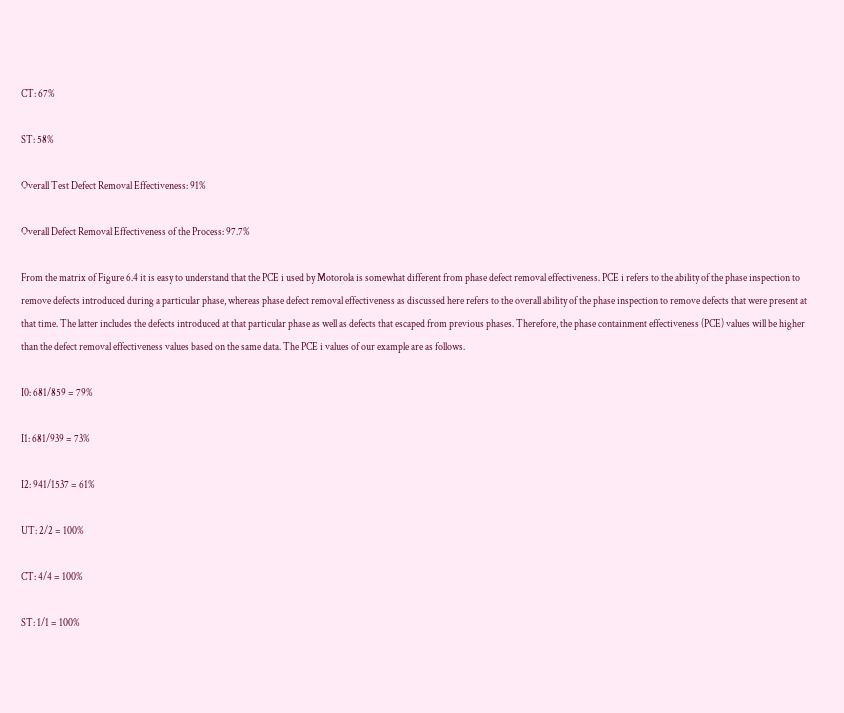CT: 67%

ST: 58%

Overall Test Defect Removal Effectiveness: 91%

Overall Defect Removal Effectiveness of the Process: 97.7%

From the matrix of Figure 6.4 it is easy to understand that the PCE i used by Motorola is somewhat different from phase defect removal effectiveness. PCE i refers to the ability of the phase inspection to remove defects introduced during a particular phase, whereas phase defect removal effectiveness as discussed here refers to the overall ability of the phase inspection to remove defects that were present at that time. The latter includes the defects introduced at that particular phase as well as defects that escaped from previous phases. Therefore, the phase containment effectiveness (PCE) values will be higher than the defect removal effectiveness values based on the same data. The PCE i values of our example are as follows.

I0: 681/859 = 79%

I1: 681/939 = 73%

I2: 941/1537 = 61%

UT: 2/2 = 100%

CT: 4/4 = 100%

ST: 1/1 = 100%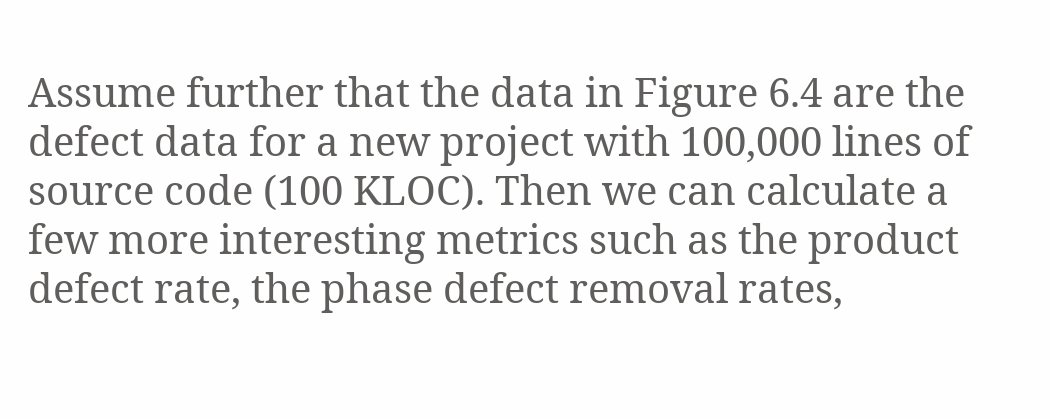Assume further that the data in Figure 6.4 are the defect data for a new project with 100,000 lines of source code (100 KLOC). Then we can calculate a few more interesting metrics such as the product defect rate, the phase defect removal rates,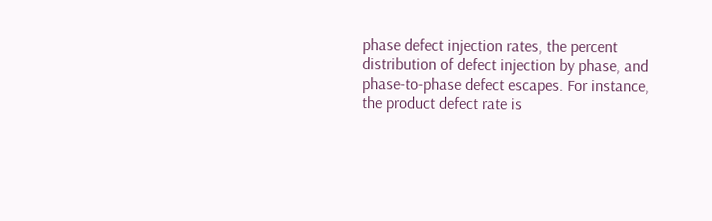phase defect injection rates, the percent distribution of defect injection by phase, and phase-to-phase defect escapes. For instance, the product defect rate is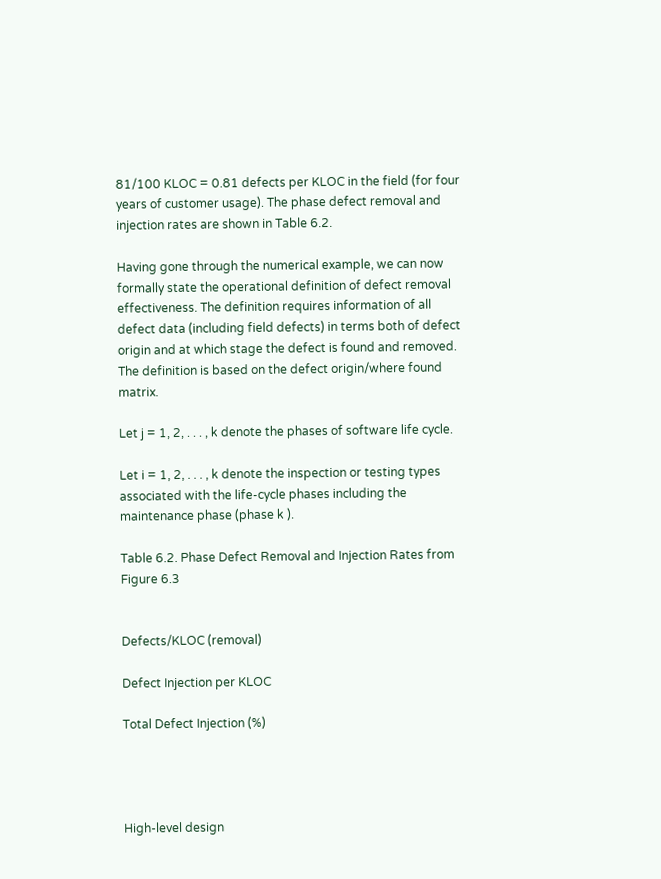81/100 KLOC = 0.81 defects per KLOC in the field (for four years of customer usage). The phase defect removal and injection rates are shown in Table 6.2.

Having gone through the numerical example, we can now formally state the operational definition of defect removal effectiveness. The definition requires information of all defect data (including field defects) in terms both of defect origin and at which stage the defect is found and removed. The definition is based on the defect origin/where found matrix.

Let j = 1, 2, . . . , k denote the phases of software life cycle.

Let i = 1, 2, . . . , k denote the inspection or testing types associated with the life-cycle phases including the maintenance phase (phase k ).

Table 6.2. Phase Defect Removal and Injection Rates from Figure 6.3


Defects/KLOC (removal)

Defect Injection per KLOC

Total Defect Injection (%)




High-level design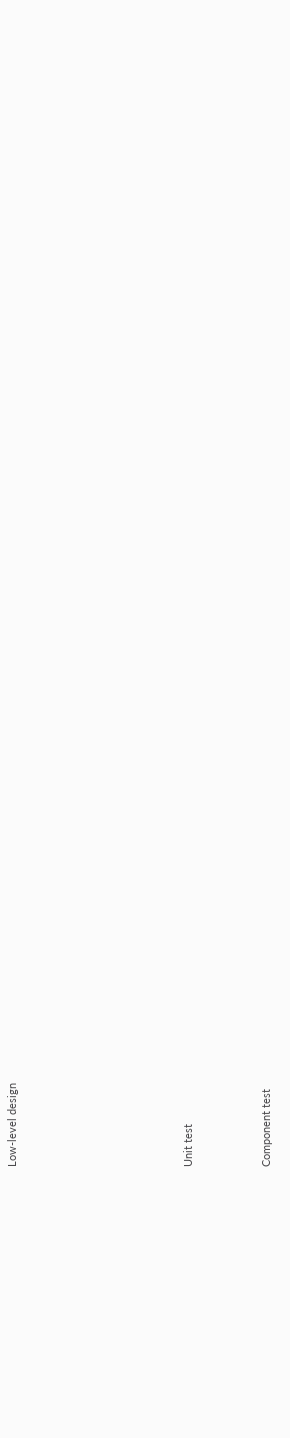Low-level design








Unit test



Component test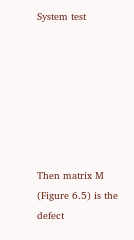System test







Then matrix M (Figure 6.5) is the defect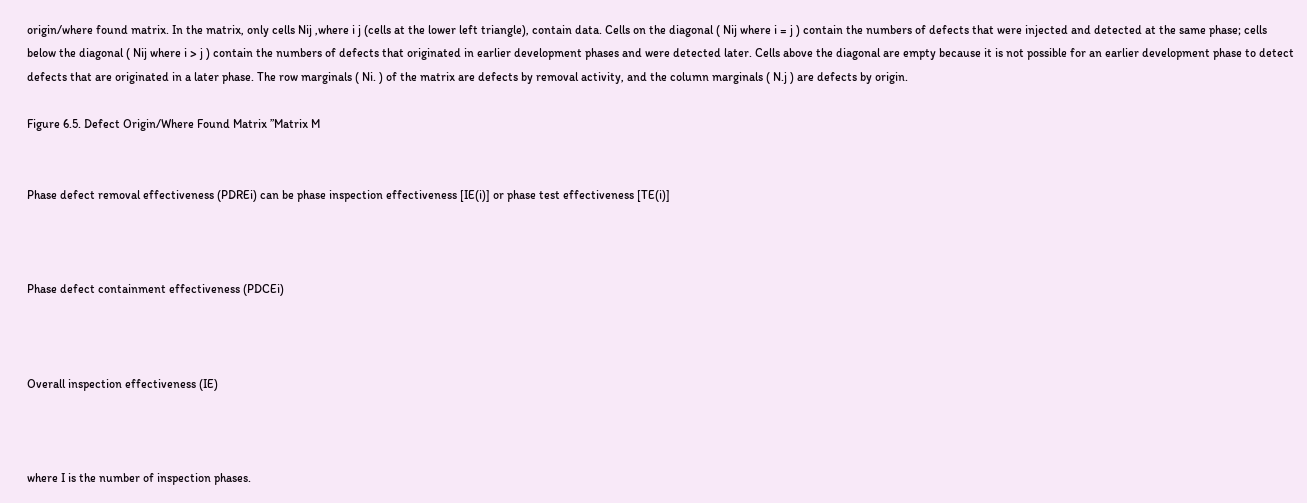origin/where found matrix. In the matrix, only cells Nij ,where i j (cells at the lower left triangle), contain data. Cells on the diagonal ( Nij where i = j ) contain the numbers of defects that were injected and detected at the same phase; cells below the diagonal ( Nij where i > j ) contain the numbers of defects that originated in earlier development phases and were detected later. Cells above the diagonal are empty because it is not possible for an earlier development phase to detect defects that are originated in a later phase. The row marginals ( Ni. ) of the matrix are defects by removal activity, and the column marginals ( N.j ) are defects by origin.

Figure 6.5. Defect Origin/Where Found Matrix ”Matrix M


Phase defect removal effectiveness (PDREi) can be phase inspection effectiveness [IE(i)] or phase test effectiveness [TE(i)]



Phase defect containment effectiveness (PDCEi)



Overall inspection effectiveness (IE)



where I is the number of inspection phases.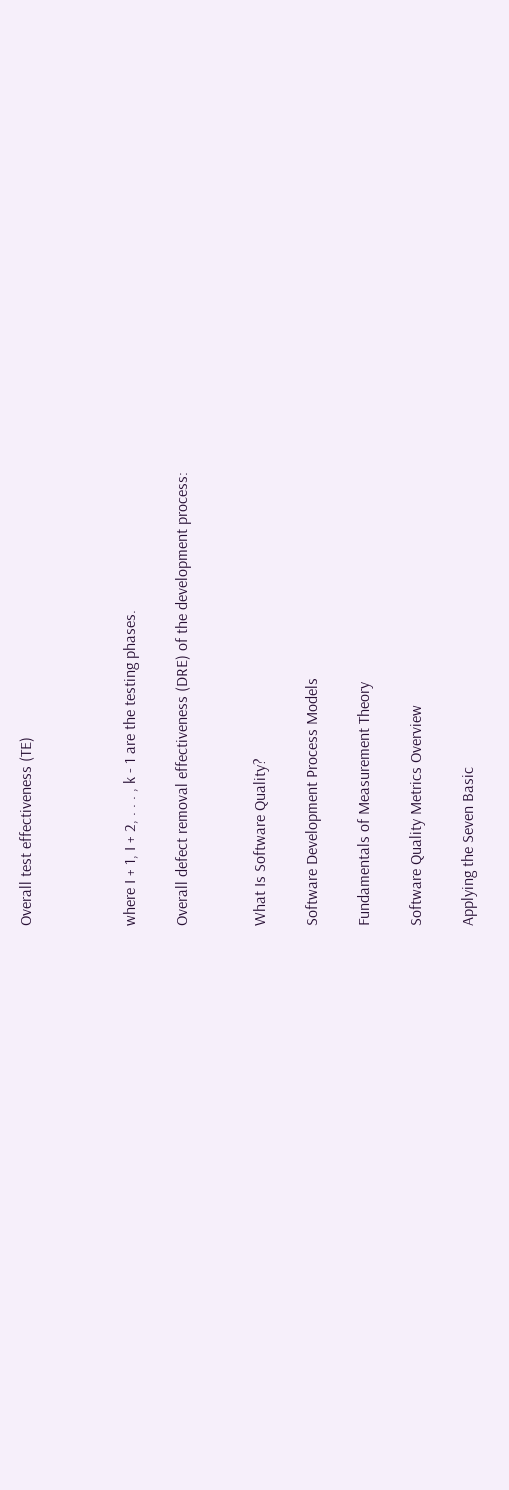Overall test effectiveness (TE)



where I + 1, I + 2, . . . , k - 1 are the testing phases.

Overall defect removal effectiveness (DRE) of the development process:


What Is Software Quality?

Software Development Process Models

Fundamentals of Measurement Theory

Software Quality Metrics Overview

Applying the Seven Basic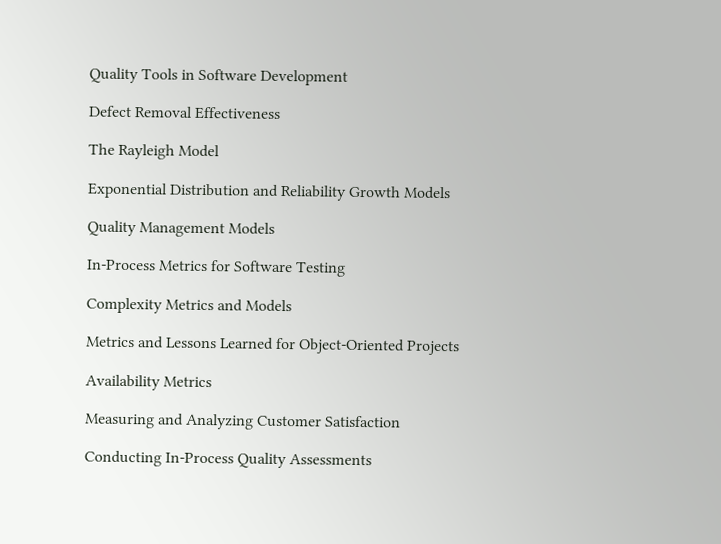Quality Tools in Software Development

Defect Removal Effectiveness

The Rayleigh Model

Exponential Distribution and Reliability Growth Models

Quality Management Models

In-Process Metrics for Software Testing

Complexity Metrics and Models

Metrics and Lessons Learned for Object-Oriented Projects

Availability Metrics

Measuring and Analyzing Customer Satisfaction

Conducting In-Process Quality Assessments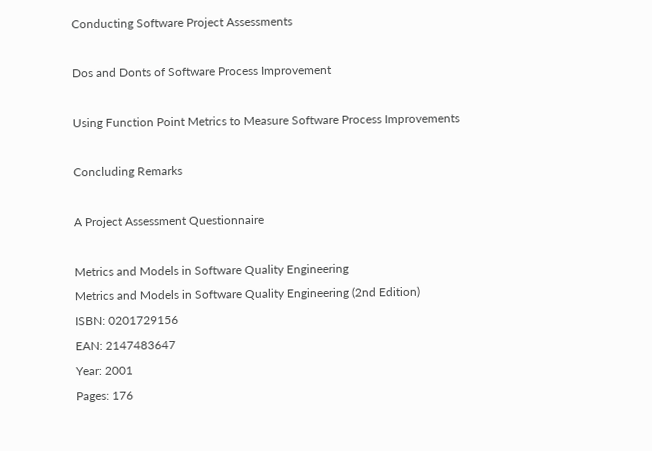Conducting Software Project Assessments

Dos and Donts of Software Process Improvement

Using Function Point Metrics to Measure Software Process Improvements

Concluding Remarks

A Project Assessment Questionnaire

Metrics and Models in Software Quality Engineering
Metrics and Models in Software Quality Engineering (2nd Edition)
ISBN: 0201729156
EAN: 2147483647
Year: 2001
Pages: 176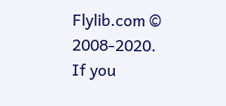Flylib.com © 2008-2020.
If you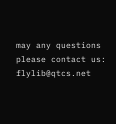may any questions please contact us: flylib@qtcs.net